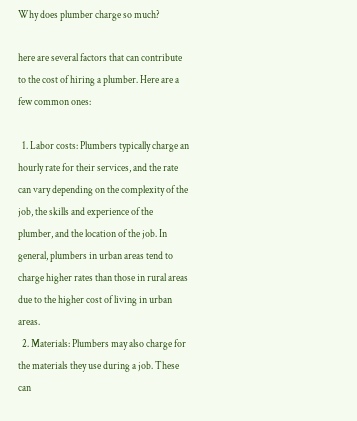Why does plumber charge so much?

here are several factors that can contribute to the cost of hiring a plumber. Here are a few common ones:

  1. Labor costs: Plumbers typically charge an hourly rate for their services, and the rate can vary depending on the complexity of the job, the skills and experience of the plumber, and the location of the job. In general, plumbers in urban areas tend to charge higher rates than those in rural areas due to the higher cost of living in urban areas.
  2. Materials: Plumbers may also charge for the materials they use during a job. These can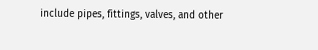include pipes, fittings, valves, and other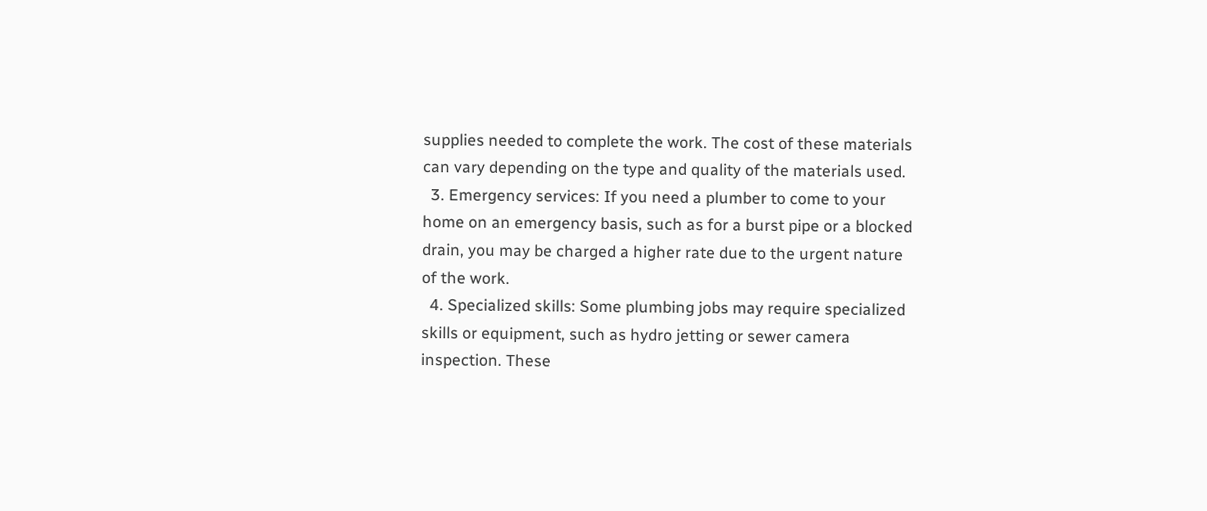supplies needed to complete the work. The cost of these materials can vary depending on the type and quality of the materials used.
  3. Emergency services: If you need a plumber to come to your home on an emergency basis, such as for a burst pipe or a blocked drain, you may be charged a higher rate due to the urgent nature of the work.
  4. Specialized skills: Some plumbing jobs may require specialized skills or equipment, such as hydro jetting or sewer camera inspection. These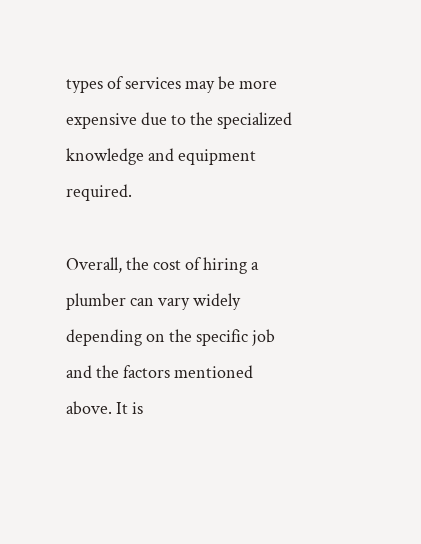types of services may be more expensive due to the specialized knowledge and equipment required.

Overall, the cost of hiring a plumber can vary widely depending on the specific job and the factors mentioned above. It is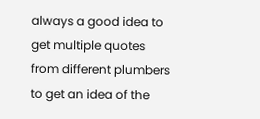always a good idea to get multiple quotes from different plumbers to get an idea of the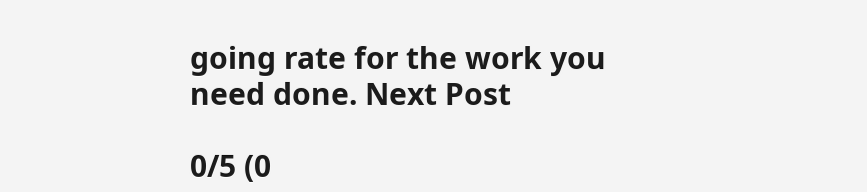going rate for the work you need done. Next Post

0/5 (0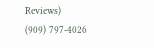Reviews)
(909) 797-4026